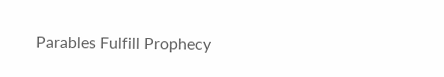Parables Fulfill Prophecy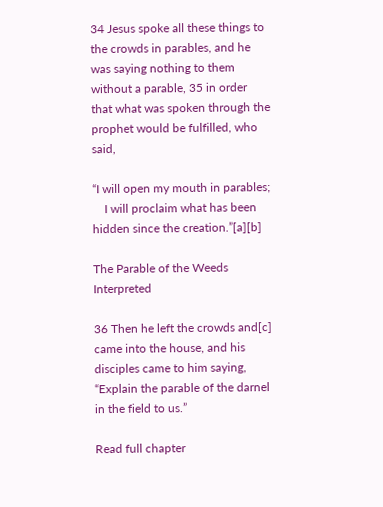34 Jesus spoke all these things to the crowds in parables, and he was saying nothing to them without a parable, 35 in order that what was spoken through the prophet would be fulfilled, who said,

“I will open my mouth in parables;
    I will proclaim what has been hidden since the creation.”[a][b]

The Parable of the Weeds Interpreted

36 Then he left the crowds and[c] came into the house, and his disciples came to him saying, “Explain the parable of the darnel in the field to us.”

Read full chapter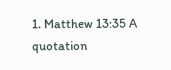1. Matthew 13:35 A quotation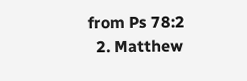from Ps 78:2
  2. Matthew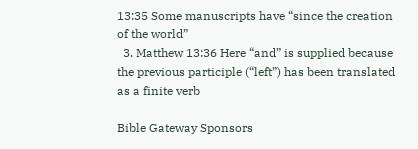13:35 Some manuscripts have “since the creation of the world”
  3. Matthew 13:36 Here “and” is supplied because the previous participle (“left”) has been translated as a finite verb

Bible Gateway Sponsors